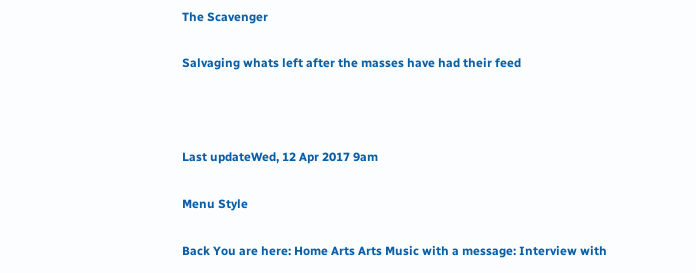The Scavenger

Salvaging whats left after the masses have had their feed



Last updateWed, 12 Apr 2017 9am

Menu Style

Back You are here: Home Arts Arts Music with a message: Interview with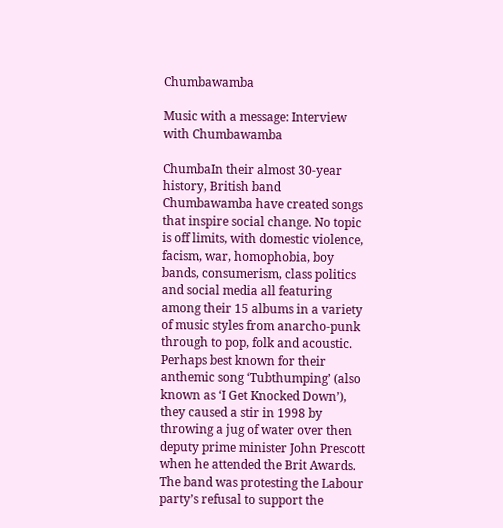Chumbawamba

Music with a message: Interview with Chumbawamba

ChumbaIn their almost 30-year history, British band Chumbawamba have created songs that inspire social change. No topic is off limits, with domestic violence, facism, war, homophobia, boy bands, consumerism, class politics and social media all featuring among their 15 albums in a variety of music styles from anarcho-punk through to pop, folk and acoustic. Perhaps best known for their anthemic song ‘Tubthumping’ (also known as ‘I Get Knocked Down’), they caused a stir in 1998 by throwing a jug of water over then deputy prime minister John Prescott when he attended the Brit Awards. The band was protesting the Labour party’s refusal to support the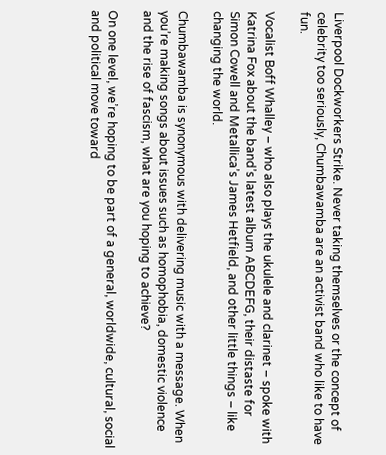Liverpool Dockworkers Strike. Never taking themselves or the concept of celebrity too seriously, Chumbawamba are an activist band who like to have fun.

Vocalist Boff Whalley – who also plays the ukulele and clarinet – spoke with Katrina Fox about the band’s latest album ABCDEFG, their distaste for Simon Cowell and Metallica’s James Hetfield, and other little things – like changing the world.

Chumbawamba is synonymous with delivering music with a message. When you’re making songs about issues such as homophobia, domestic violence and the rise of fascism, what are you hoping to achieve?

On one level, we’re hoping to be part of a general, worldwide, cultural, social and political move toward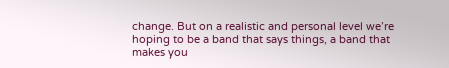change. But on a realistic and personal level we’re hoping to be a band that says things, a band that makes you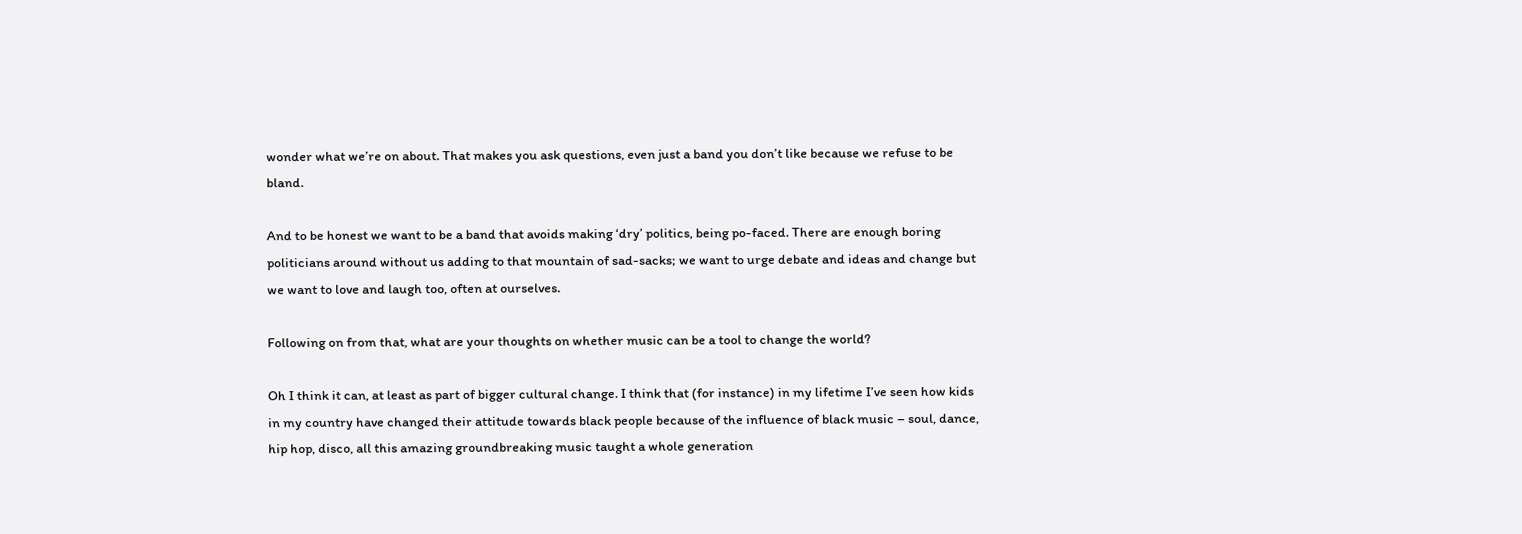wonder what we’re on about. That makes you ask questions, even just a band you don’t like because we refuse to be bland.

And to be honest we want to be a band that avoids making ‘dry’ politics, being po-faced. There are enough boring politicians around without us adding to that mountain of sad-sacks; we want to urge debate and ideas and change but we want to love and laugh too, often at ourselves.

Following on from that, what are your thoughts on whether music can be a tool to change the world?

Oh I think it can, at least as part of bigger cultural change. I think that (for instance) in my lifetime I’ve seen how kids in my country have changed their attitude towards black people because of the influence of black music – soul, dance, hip hop, disco, all this amazing groundbreaking music taught a whole generation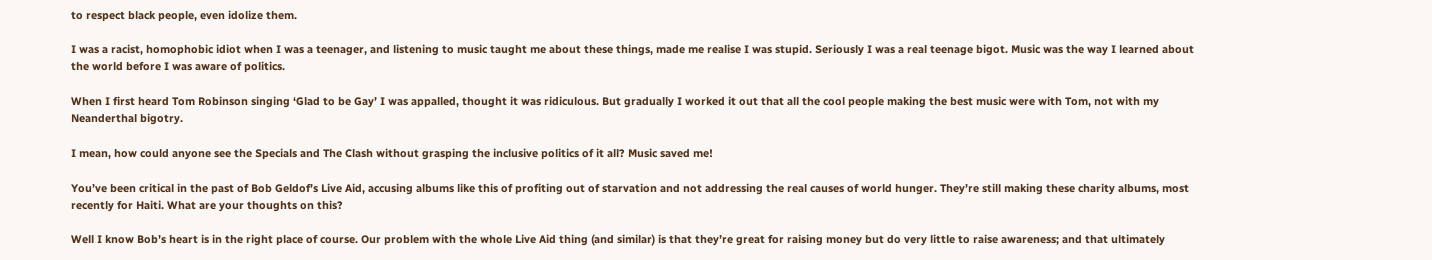to respect black people, even idolize them.

I was a racist, homophobic idiot when I was a teenager, and listening to music taught me about these things, made me realise I was stupid. Seriously I was a real teenage bigot. Music was the way I learned about the world before I was aware of politics.

When I first heard Tom Robinson singing ‘Glad to be Gay’ I was appalled, thought it was ridiculous. But gradually I worked it out that all the cool people making the best music were with Tom, not with my Neanderthal bigotry.

I mean, how could anyone see the Specials and The Clash without grasping the inclusive politics of it all? Music saved me!

You’ve been critical in the past of Bob Geldof’s Live Aid, accusing albums like this of profiting out of starvation and not addressing the real causes of world hunger. They’re still making these charity albums, most recently for Haiti. What are your thoughts on this?

Well I know Bob’s heart is in the right place of course. Our problem with the whole Live Aid thing (and similar) is that they’re great for raising money but do very little to raise awareness; and that ultimately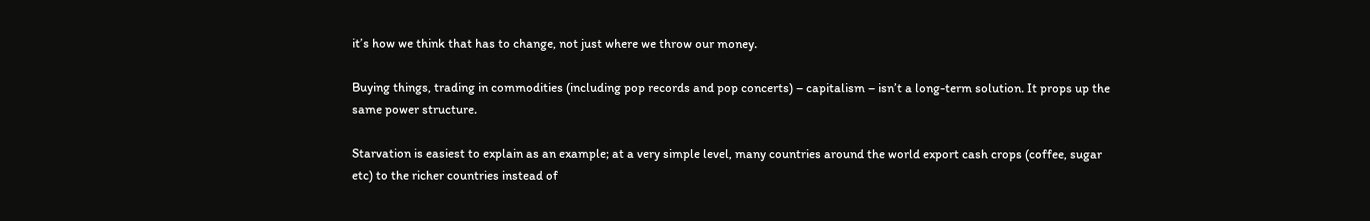it’s how we think that has to change, not just where we throw our money.

Buying things, trading in commodities (including pop records and pop concerts) – capitalism – isn’t a long-term solution. It props up the same power structure.

Starvation is easiest to explain as an example; at a very simple level, many countries around the world export cash crops (coffee, sugar etc) to the richer countries instead of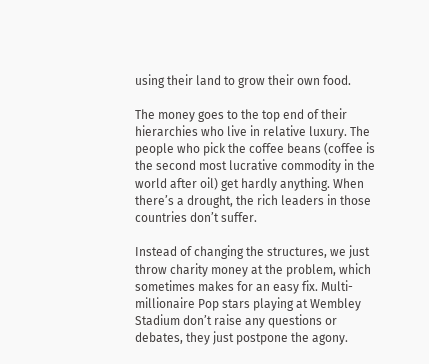using their land to grow their own food.

The money goes to the top end of their hierarchies who live in relative luxury. The people who pick the coffee beans (coffee is the second most lucrative commodity in the world after oil) get hardly anything. When there’s a drought, the rich leaders in those countries don’t suffer.

Instead of changing the structures, we just throw charity money at the problem, which sometimes makes for an easy fix. Multi-millionaire Pop stars playing at Wembley Stadium don’t raise any questions or debates, they just postpone the agony.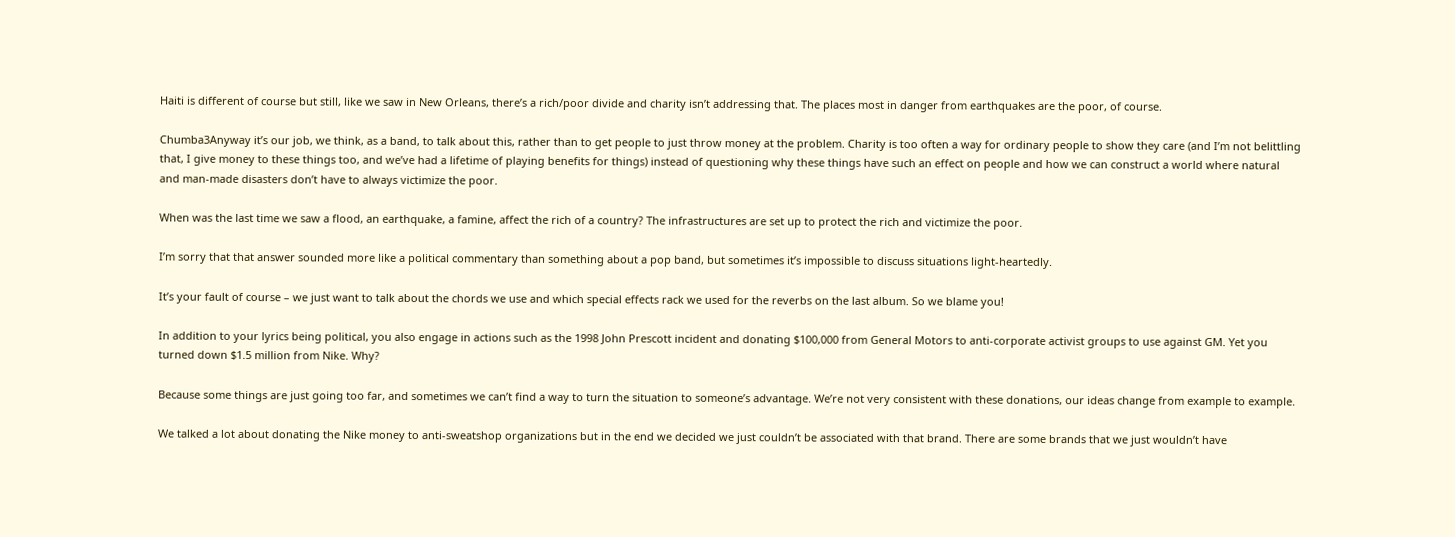Haiti is different of course but still, like we saw in New Orleans, there’s a rich/poor divide and charity isn’t addressing that. The places most in danger from earthquakes are the poor, of course.

Chumba3Anyway it’s our job, we think, as a band, to talk about this, rather than to get people to just throw money at the problem. Charity is too often a way for ordinary people to show they care (and I’m not belittling that, I give money to these things too, and we’ve had a lifetime of playing benefits for things) instead of questioning why these things have such an effect on people and how we can construct a world where natural and man-made disasters don’t have to always victimize the poor.

When was the last time we saw a flood, an earthquake, a famine, affect the rich of a country? The infrastructures are set up to protect the rich and victimize the poor.

I’m sorry that that answer sounded more like a political commentary than something about a pop band, but sometimes it’s impossible to discuss situations light-heartedly.

It’s your fault of course – we just want to talk about the chords we use and which special effects rack we used for the reverbs on the last album. So we blame you!

In addition to your lyrics being political, you also engage in actions such as the 1998 John Prescott incident and donating $100,000 from General Motors to anti-corporate activist groups to use against GM. Yet you turned down $1.5 million from Nike. Why?

Because some things are just going too far, and sometimes we can’t find a way to turn the situation to someone’s advantage. We’re not very consistent with these donations, our ideas change from example to example.

We talked a lot about donating the Nike money to anti-sweatshop organizations but in the end we decided we just couldn’t be associated with that brand. There are some brands that we just wouldn’t have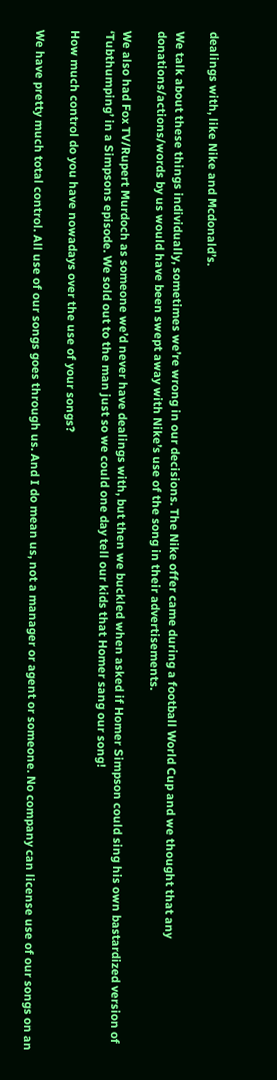dealings with, like Nike and Mcdonald’s.

We talk about these things individually, sometimes we’re wrong in our decisions. The Nike offer came during a football World Cup and we thought that any donations/actions/words by us would have been swept away with Nike’s use of the song in their advertisements.

We also had Fox TV/Rupert Murdoch as someone we’d never have dealings with, but then we buckled when asked if Homer Simpson could sing his own bastardized version of ‘Tubthumping’ in a Simpsons episode. We sold out to the man just so we could one day tell our kids that Homer sang our song!

How much control do you have nowadays over the use of your songs?

We have pretty much total control. All use of our songs goes through us. And I do mean us, not a manager or agent or someone. No company can license use of our songs on an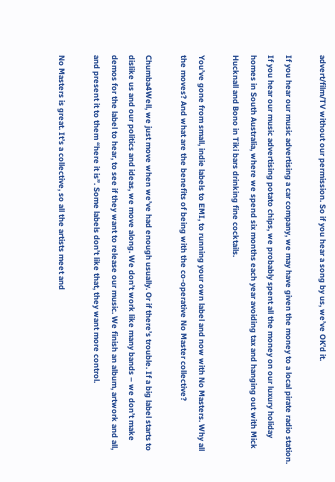advert/film/TV without our permission. So if you hear a song by us, we’ve OK’d it.

If you hear our music advertising a car company, we may have given the money to a local pirate radio station. If you hear our music advertising potato chips, we probably spent all the money on our luxury holiday homes in South Australia, where we spend six months each year avoiding tax and hanging out with Mick Hucknall and Bono in Tiki bars drinking fine cocktails.

You’ve gone from small, indie labels to EMI, to running your own label and now with No Masters. Why all the moves? And what are the benefits of being with the co-operative No Master collective?

Chumba4Well, we just move when we’ve had enough usually. Or if there’s trouble. If a big label starts to dislike us and our politics and ideas, we move along. We don’t work like many bands – we don’t make demos for the label to hear, to see if they want to release our music. We finish an album, artwork and all, and present it to them “here it is”. Some labels don’t like that, they want more control.

No Masters is great. It’s a collective, so all the artists meet and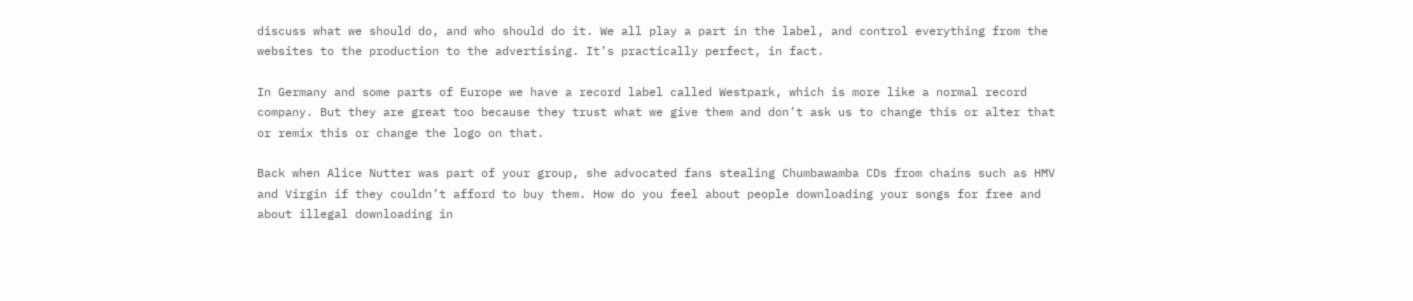discuss what we should do, and who should do it. We all play a part in the label, and control everything from the websites to the production to the advertising. It’s practically perfect, in fact.

In Germany and some parts of Europe we have a record label called Westpark, which is more like a normal record company. But they are great too because they trust what we give them and don’t ask us to change this or alter that or remix this or change the logo on that.

Back when Alice Nutter was part of your group, she advocated fans stealing Chumbawamba CDs from chains such as HMV and Virgin if they couldn’t afford to buy them. How do you feel about people downloading your songs for free and about illegal downloading in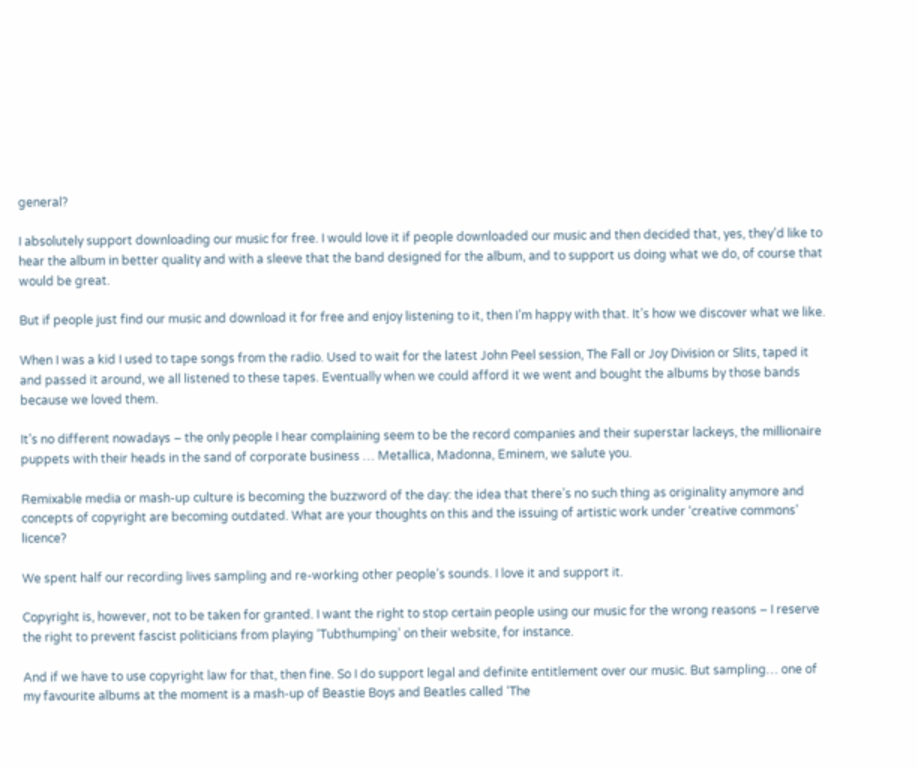general?

I absolutely support downloading our music for free. I would love it if people downloaded our music and then decided that, yes, they’d like to hear the album in better quality and with a sleeve that the band designed for the album, and to support us doing what we do, of course that would be great.

But if people just find our music and download it for free and enjoy listening to it, then I’m happy with that. It’s how we discover what we like.

When I was a kid I used to tape songs from the radio. Used to wait for the latest John Peel session, The Fall or Joy Division or Slits, taped it and passed it around, we all listened to these tapes. Eventually when we could afford it we went and bought the albums by those bands because we loved them.

It’s no different nowadays – the only people I hear complaining seem to be the record companies and their superstar lackeys, the millionaire puppets with their heads in the sand of corporate business … Metallica, Madonna, Eminem, we salute you.

Remixable media or mash-up culture is becoming the buzzword of the day: the idea that there’s no such thing as originality anymore and concepts of copyright are becoming outdated. What are your thoughts on this and the issuing of artistic work under ‘creative commons’ licence?

We spent half our recording lives sampling and re-working other people’s sounds. I love it and support it.

Copyright is, however, not to be taken for granted. I want the right to stop certain people using our music for the wrong reasons – I reserve the right to prevent fascist politicians from playing ‘Tubthumping’ on their website, for instance.

And if we have to use copyright law for that, then fine. So I do support legal and definite entitlement over our music. But sampling… one of my favourite albums at the moment is a mash-up of Beastie Boys and Beatles called ‘The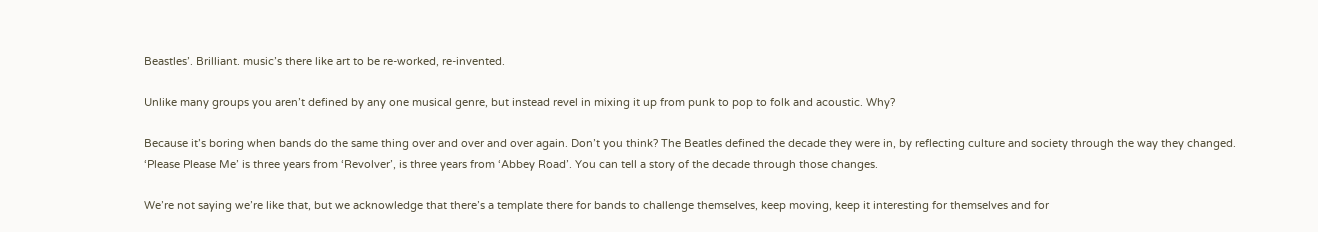Beastles’. Brilliant. music’s there like art to be re-worked, re-invented.

Unlike many groups you aren’t defined by any one musical genre, but instead revel in mixing it up from punk to pop to folk and acoustic. Why?

Because it’s boring when bands do the same thing over and over and over again. Don’t you think? The Beatles defined the decade they were in, by reflecting culture and society through the way they changed. ‘Please Please Me’ is three years from ‘Revolver’, is three years from ‘Abbey Road’. You can tell a story of the decade through those changes.

We’re not saying we’re like that, but we acknowledge that there’s a template there for bands to challenge themselves, keep moving, keep it interesting for themselves and for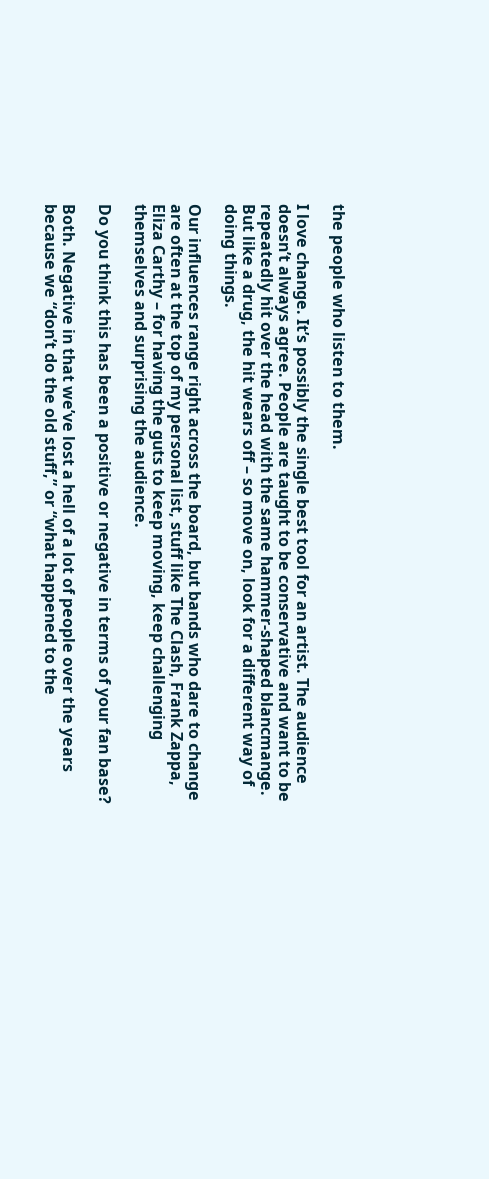the people who listen to them.

I love change. It’s possibly the single best tool for an artist. The audience doesn’t always agree. People are taught to be conservative and want to be repeatedly hit over the head with the same hammer-shaped blancmange. But like a drug, the hit wears off – so move on, look for a different way of doing things.

Our influences range right across the board, but bands who dare to change are often at the top of my personal list, stuff like The Clash, Frank Zappa, Eliza Carthy – for having the guts to keep moving, keep challenging themselves and surprising the audience.

Do you think this has been a positive or negative in terms of your fan base?

Both. Negative in that we’ve lost a hell of a lot of people over the years because we “don’t do the old stuff,” or “what happened to the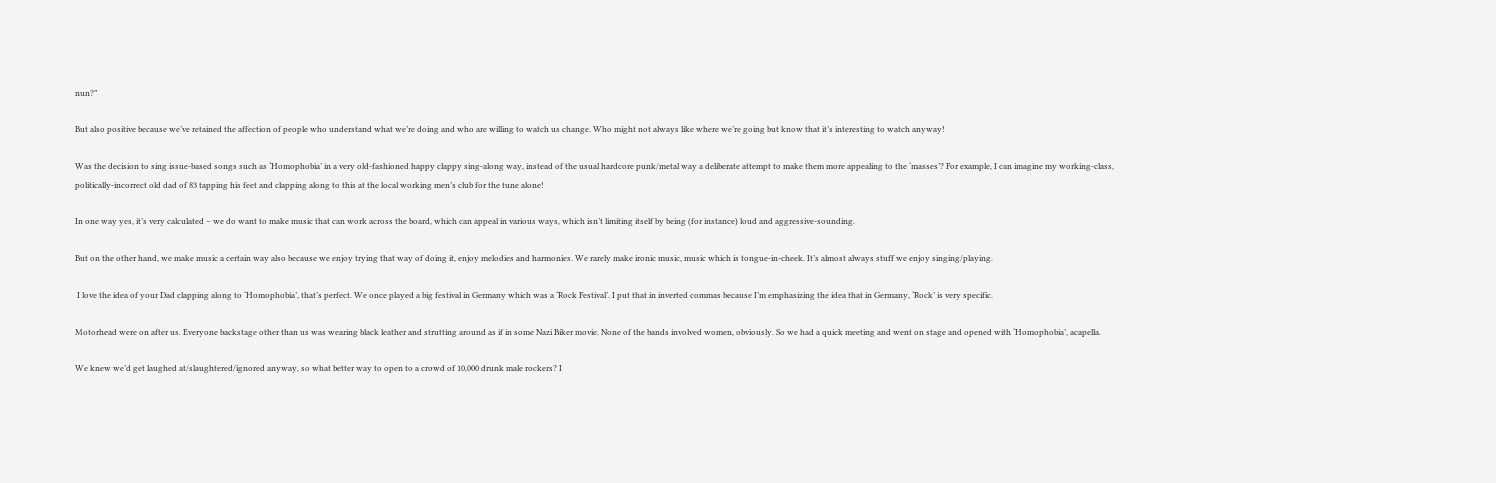nun?”

But also positive because we’ve retained the affection of people who understand what we’re doing and who are willing to watch us change. Who might not always like where we’re going but know that it’s interesting to watch anyway!

Was the decision to sing issue-based songs such as ‘Homophobia’ in a very old-fashioned happy clappy sing-along way, instead of the usual hardcore punk/metal way a deliberate attempt to make them more appealing to the ‘masses’? For example, I can imagine my working-class, politically-incorrect old dad of 83 tapping his feet and clapping along to this at the local working men’s club for the tune alone!

In one way yes, it’s very calculated – we do want to make music that can work across the board, which can appeal in various ways, which isn’t limiting itself by being (for instance) loud and aggressive-sounding.

But on the other hand, we make music a certain way also because we enjoy trying that way of doing it, enjoy melodies and harmonies. We rarely make ironic music, music which is tongue-in-cheek. It’s almost always stuff we enjoy singing/playing.

 I love the idea of your Dad clapping along to ‘Homophobia’, that’s perfect. We once played a big festival in Germany which was a ‘Rock Festival’. I put that in inverted commas because I’m emphasizing the idea that in Germany, ‘Rock’ is very specific.

Motorhead were on after us. Everyone backstage other than us was wearing black leather and strutting around as if in some Nazi Biker movie. None of the bands involved women, obviously. So we had a quick meeting and went on stage and opened with ‘Homophobia’, acapella.

We knew we’d get laughed at/slaughtered/ignored anyway, so what better way to open to a crowd of 10,000 drunk male rockers? I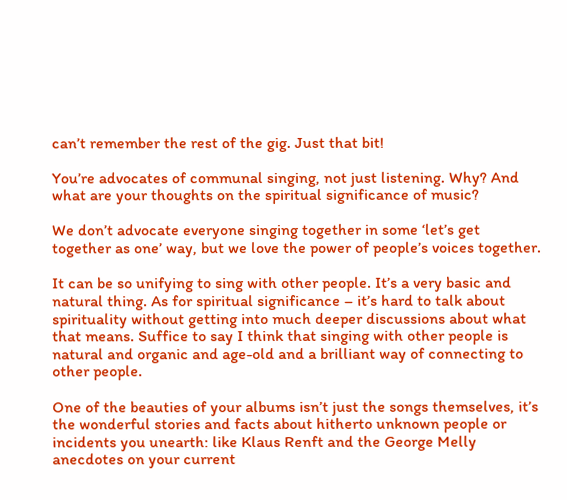can’t remember the rest of the gig. Just that bit!

You’re advocates of communal singing, not just listening. Why? And what are your thoughts on the spiritual significance of music?

We don’t advocate everyone singing together in some ‘let’s get together as one’ way, but we love the power of people’s voices together.

It can be so unifying to sing with other people. It’s a very basic and natural thing. As for spiritual significance – it’s hard to talk about spirituality without getting into much deeper discussions about what that means. Suffice to say I think that singing with other people is natural and organic and age-old and a brilliant way of connecting to other people.

One of the beauties of your albums isn’t just the songs themselves, it’s the wonderful stories and facts about hitherto unknown people or incidents you unearth: like Klaus Renft and the George Melly anecdotes on your current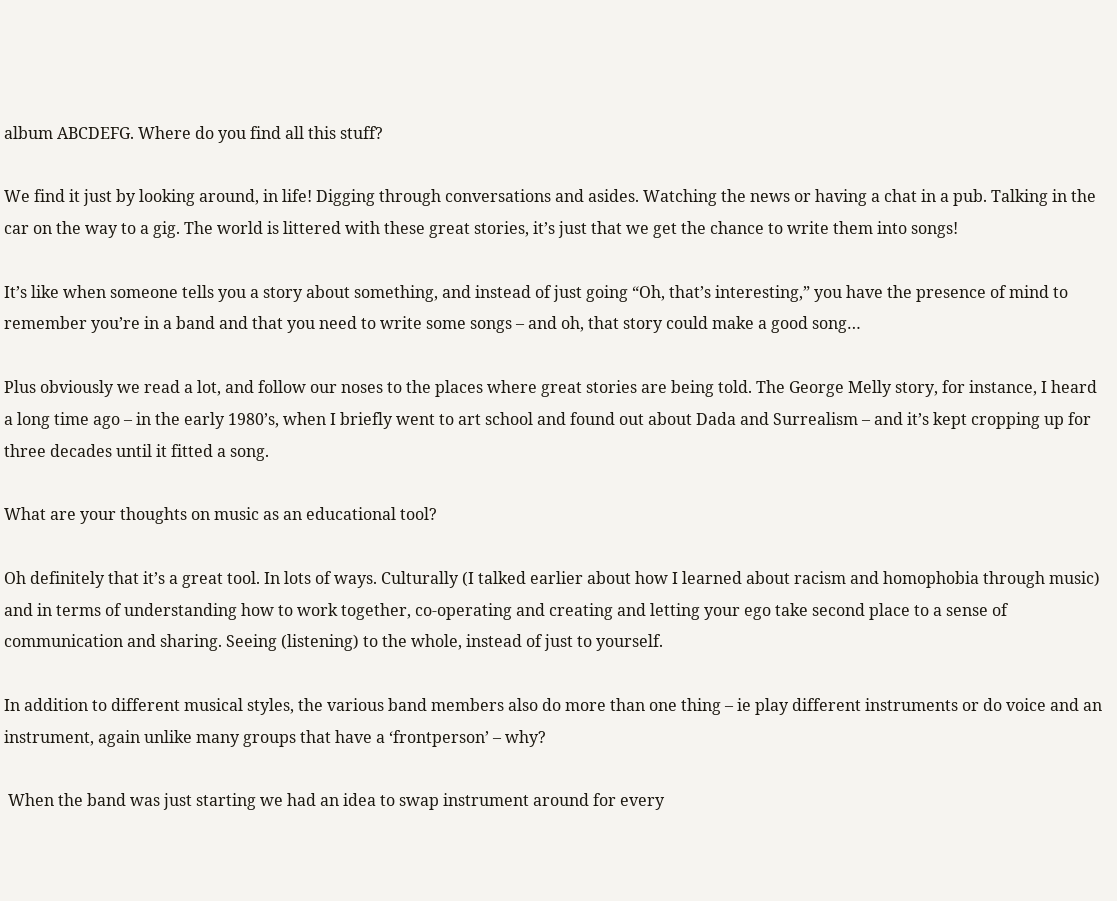album ABCDEFG. Where do you find all this stuff?

We find it just by looking around, in life! Digging through conversations and asides. Watching the news or having a chat in a pub. Talking in the car on the way to a gig. The world is littered with these great stories, it’s just that we get the chance to write them into songs!

It’s like when someone tells you a story about something, and instead of just going “Oh, that’s interesting,” you have the presence of mind to remember you’re in a band and that you need to write some songs – and oh, that story could make a good song…

Plus obviously we read a lot, and follow our noses to the places where great stories are being told. The George Melly story, for instance, I heard a long time ago – in the early 1980’s, when I briefly went to art school and found out about Dada and Surrealism – and it’s kept cropping up for three decades until it fitted a song.

What are your thoughts on music as an educational tool?

Oh definitely that it’s a great tool. In lots of ways. Culturally (I talked earlier about how I learned about racism and homophobia through music) and in terms of understanding how to work together, co-operating and creating and letting your ego take second place to a sense of communication and sharing. Seeing (listening) to the whole, instead of just to yourself.

In addition to different musical styles, the various band members also do more than one thing – ie play different instruments or do voice and an instrument, again unlike many groups that have a ‘frontperson’ – why?

 When the band was just starting we had an idea to swap instrument around for every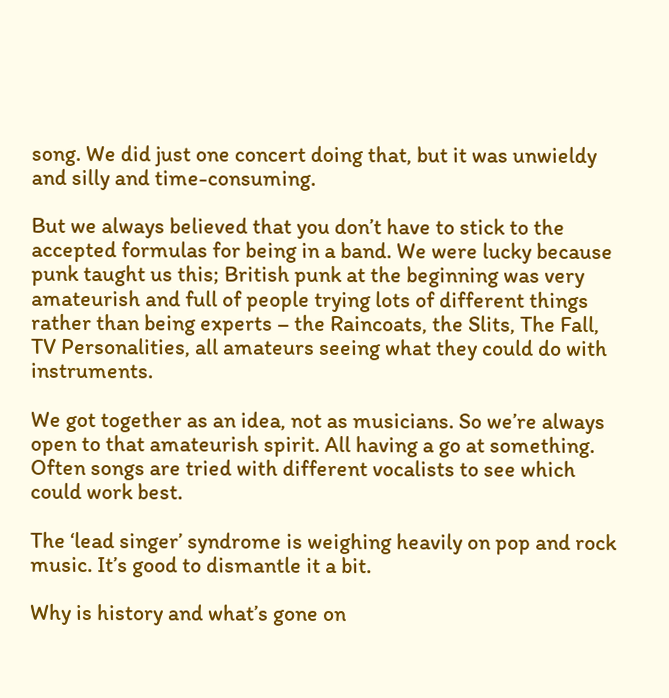song. We did just one concert doing that, but it was unwieldy and silly and time-consuming.

But we always believed that you don’t have to stick to the accepted formulas for being in a band. We were lucky because punk taught us this; British punk at the beginning was very amateurish and full of people trying lots of different things rather than being experts – the Raincoats, the Slits, The Fall, TV Personalities, all amateurs seeing what they could do with instruments.

We got together as an idea, not as musicians. So we’re always open to that amateurish spirit. All having a go at something. Often songs are tried with different vocalists to see which could work best.

The ‘lead singer’ syndrome is weighing heavily on pop and rock music. It’s good to dismantle it a bit.

Why is history and what’s gone on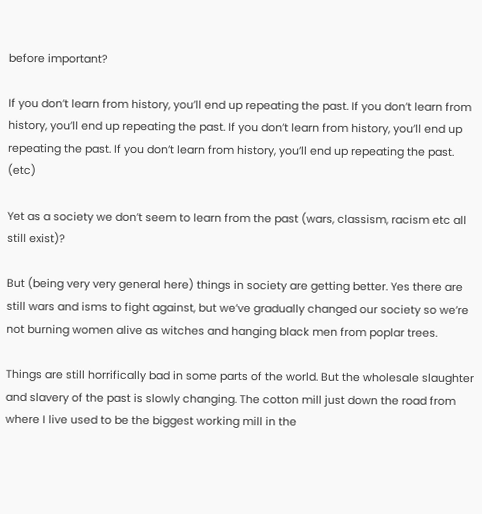before important?

If you don’t learn from history, you’ll end up repeating the past. If you don’t learn from history, you’ll end up repeating the past. If you don’t learn from history, you’ll end up repeating the past. If you don’t learn from history, you’ll end up repeating the past. (etc)

Yet as a society we don’t seem to learn from the past (wars, classism, racism etc all still exist)?

But (being very very general here) things in society are getting better. Yes there are still wars and isms to fight against, but we’ve gradually changed our society so we’re not burning women alive as witches and hanging black men from poplar trees.

Things are still horrifically bad in some parts of the world. But the wholesale slaughter and slavery of the past is slowly changing. The cotton mill just down the road from where I live used to be the biggest working mill in the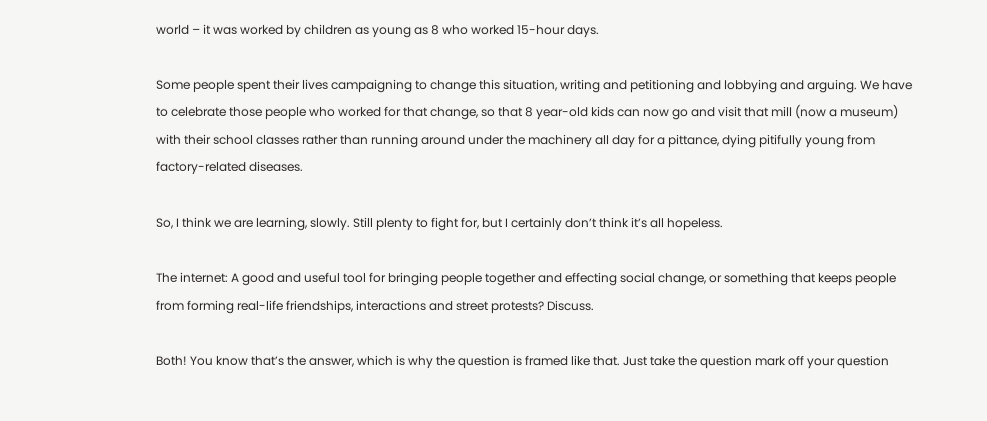world – it was worked by children as young as 8 who worked 15-hour days.

Some people spent their lives campaigning to change this situation, writing and petitioning and lobbying and arguing. We have to celebrate those people who worked for that change, so that 8 year-old kids can now go and visit that mill (now a museum) with their school classes rather than running around under the machinery all day for a pittance, dying pitifully young from factory-related diseases.

So, I think we are learning, slowly. Still plenty to fight for, but I certainly don’t think it’s all hopeless.

The internet: A good and useful tool for bringing people together and effecting social change, or something that keeps people from forming real-life friendships, interactions and street protests? Discuss.

Both! You know that’s the answer, which is why the question is framed like that. Just take the question mark off your question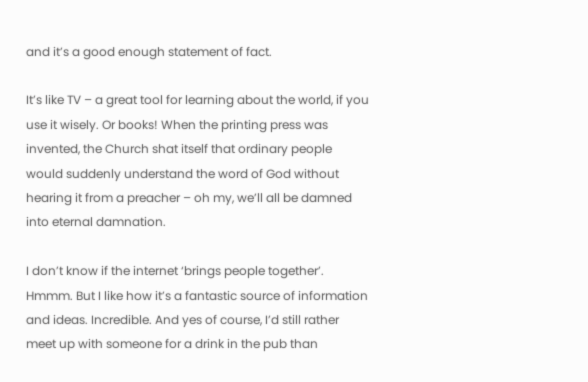and it’s a good enough statement of fact.

It’s like TV – a great tool for learning about the world, if you use it wisely. Or books! When the printing press was invented, the Church shat itself that ordinary people would suddenly understand the word of God without hearing it from a preacher – oh my, we’ll all be damned into eternal damnation.

I don’t know if the internet ‘brings people together’. Hmmm. But I like how it’s a fantastic source of information and ideas. Incredible. And yes of course, I’d still rather meet up with someone for a drink in the pub than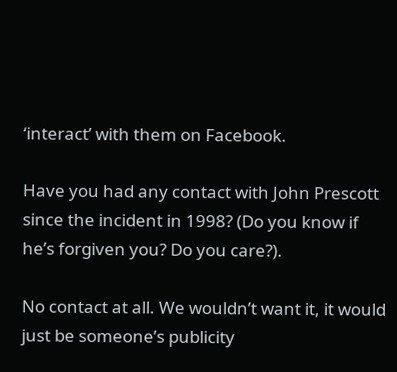‘interact’ with them on Facebook.

Have you had any contact with John Prescott since the incident in 1998? (Do you know if he’s forgiven you? Do you care?).

No contact at all. We wouldn’t want it, it would just be someone’s publicity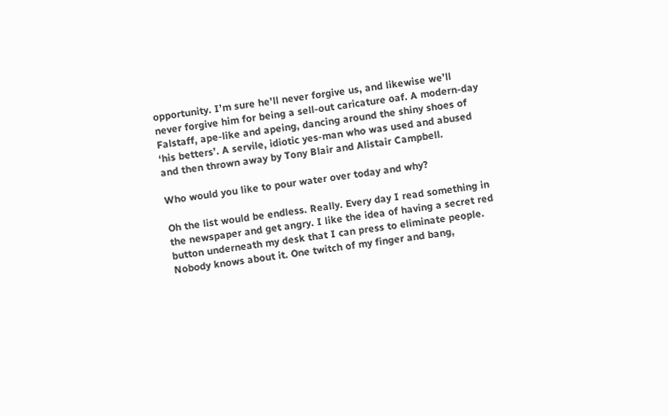opportunity. I’m sure he’ll never forgive us, and likewise we’ll never forgive him for being a sell-out caricature oaf. A modern-day Falstaff, ape-like and apeing, dancing around the shiny shoes of ‘his betters’. A servile, idiotic yes-man who was used and abused and then thrown away by Tony Blair and Alistair Campbell.

Who would you like to pour water over today and why?

Oh the list would be endless. Really. Every day I read something in the newspaper and get angry. I like the idea of having a secret red button underneath my desk that I can press to eliminate people. Nobody knows about it. One twitch of my finger and bang,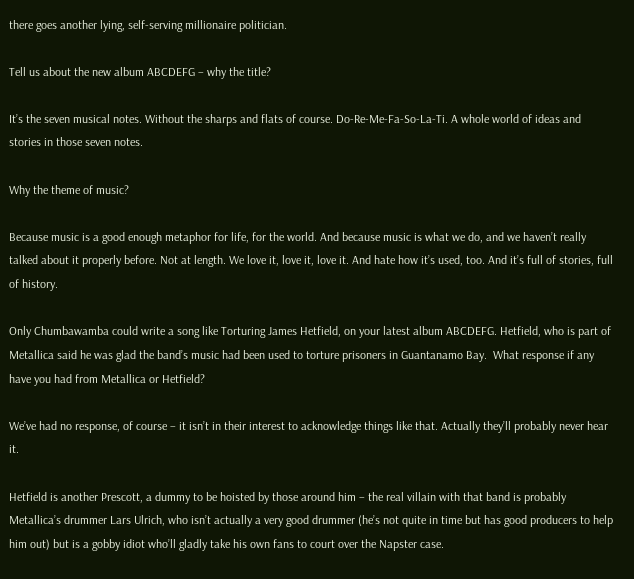there goes another lying, self-serving millionaire politician.

Tell us about the new album ABCDEFG – why the title?

It’s the seven musical notes. Without the sharps and flats of course. Do-Re-Me-Fa-So-La-Ti. A whole world of ideas and stories in those seven notes.

Why the theme of music?

Because music is a good enough metaphor for life, for the world. And because music is what we do, and we haven’t really talked about it properly before. Not at length. We love it, love it, love it. And hate how it’s used, too. And it’s full of stories, full of history.

Only Chumbawamba could write a song like Torturing James Hetfield, on your latest album ABCDEFG. Hetfield, who is part of Metallica said he was glad the band’s music had been used to torture prisoners in Guantanamo Bay.  What response if any have you had from Metallica or Hetfield?

We’ve had no response, of course – it isn’t in their interest to acknowledge things like that. Actually they’ll probably never hear it.

Hetfield is another Prescott, a dummy to be hoisted by those around him – the real villain with that band is probably Metallica’s drummer Lars Ulrich, who isn’t actually a very good drummer (he’s not quite in time but has good producers to help him out) but is a gobby idiot who’ll gladly take his own fans to court over the Napster case.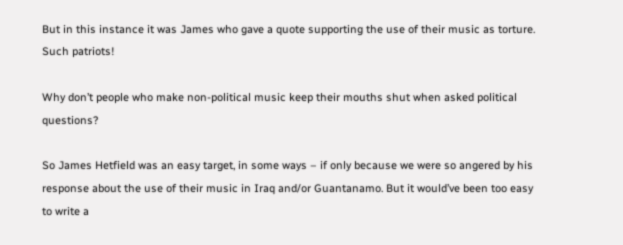But in this instance it was James who gave a quote supporting the use of their music as torture. Such patriots!

Why don’t people who make non-political music keep their mouths shut when asked political questions?

So James Hetfield was an easy target, in some ways – if only because we were so angered by his response about the use of their music in Iraq and/or Guantanamo. But it would’ve been too easy to write a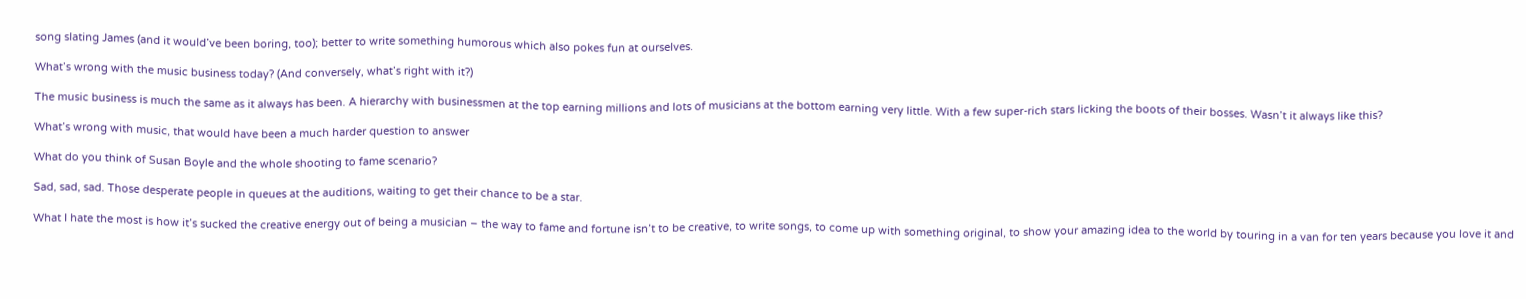song slating James (and it would’ve been boring, too); better to write something humorous which also pokes fun at ourselves.

What’s wrong with the music business today? (And conversely, what’s right with it?)

The music business is much the same as it always has been. A hierarchy with businessmen at the top earning millions and lots of musicians at the bottom earning very little. With a few super-rich stars licking the boots of their bosses. Wasn’t it always like this?

What’s wrong with music, that would have been a much harder question to answer

What do you think of Susan Boyle and the whole shooting to fame scenario?

Sad, sad, sad. Those desperate people in queues at the auditions, waiting to get their chance to be a star.

What I hate the most is how it’s sucked the creative energy out of being a musician – the way to fame and fortune isn’t to be creative, to write songs, to come up with something original, to show your amazing idea to the world by touring in a van for ten years because you love it and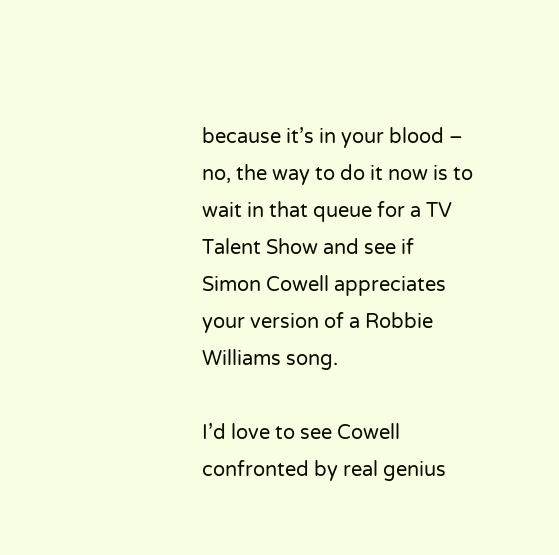because it’s in your blood – no, the way to do it now is to wait in that queue for a TV Talent Show and see if Simon Cowell appreciates your version of a Robbie Williams song.

I’d love to see Cowell confronted by real genius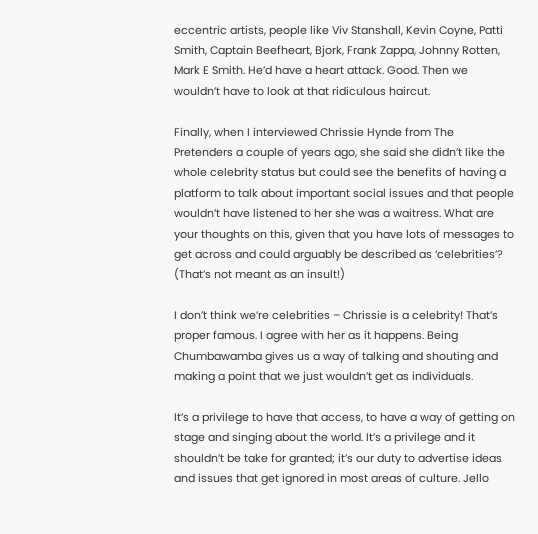eccentric artists, people like Viv Stanshall, Kevin Coyne, Patti Smith, Captain Beefheart, Bjork, Frank Zappa, Johnny Rotten, Mark E Smith. He’d have a heart attack. Good. Then we wouldn’t have to look at that ridiculous haircut.

Finally, when I interviewed Chrissie Hynde from The Pretenders a couple of years ago, she said she didn’t like the whole celebrity status but could see the benefits of having a platform to talk about important social issues and that people wouldn’t have listened to her she was a waitress. What are your thoughts on this, given that you have lots of messages to get across and could arguably be described as ‘celebrities’? (That’s not meant as an insult!)

I don’t think we’re celebrities – Chrissie is a celebrity! That’s proper famous. I agree with her as it happens. Being Chumbawamba gives us a way of talking and shouting and making a point that we just wouldn’t get as individuals.

It’s a privilege to have that access, to have a way of getting on stage and singing about the world. It’s a privilege and it shouldn’t be take for granted; it’s our duty to advertise ideas and issues that get ignored in most areas of culture. Jello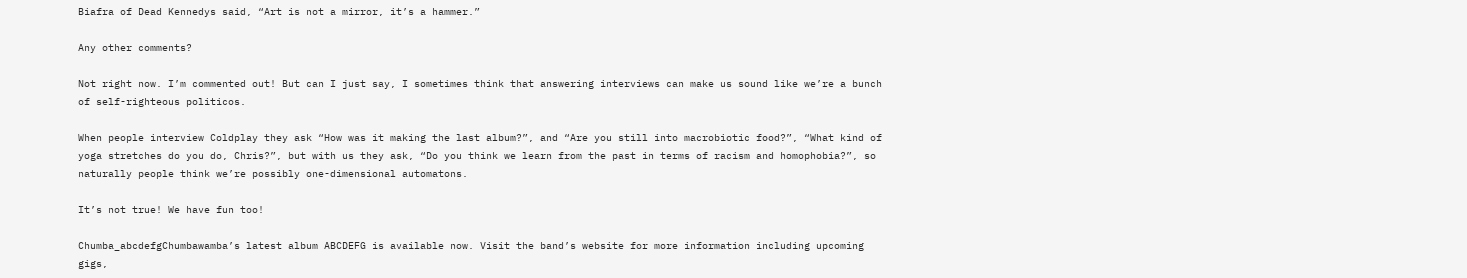Biafra of Dead Kennedys said, “Art is not a mirror, it’s a hammer.”

Any other comments?

Not right now. I’m commented out! But can I just say, I sometimes think that answering interviews can make us sound like we’re a bunch of self-righteous politicos.

When people interview Coldplay they ask “How was it making the last album?”, and “Are you still into macrobiotic food?”, “What kind of yoga stretches do you do, Chris?”, but with us they ask, “Do you think we learn from the past in terms of racism and homophobia?”, so naturally people think we’re possibly one-dimensional automatons.

It’s not true! We have fun too!

Chumba_abcdefgChumbawamba’s latest album ABCDEFG is available now. Visit the band’s website for more information including upcoming gigs,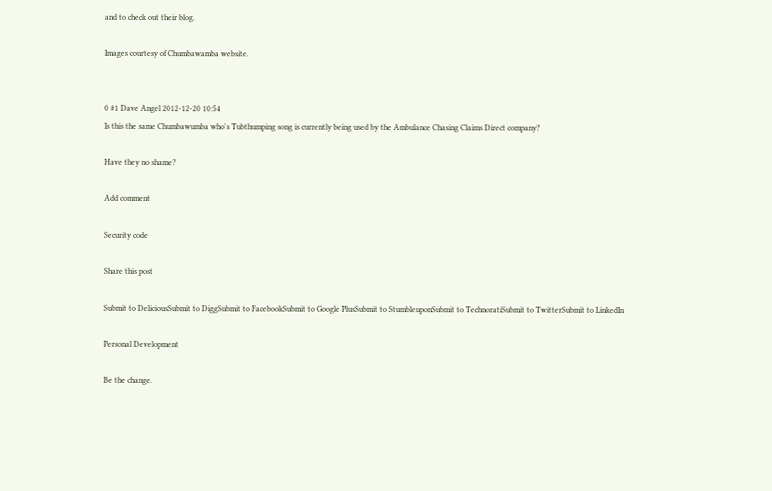and to check out their blog.

Images courtesy of Chumbawamba website.


0 #1 Dave Angel 2012-12-20 10:54
Is this the same Chumbawumba who's Tubthumping song is currently being used by the Ambulance Chasing Claims Direct company?

Have they no shame?

Add comment

Security code

Share this post

Submit to DeliciousSubmit to DiggSubmit to FacebookSubmit to Google PlusSubmit to StumbleuponSubmit to TechnoratiSubmit to TwitterSubmit to LinkedIn

Personal Development

Be the change.